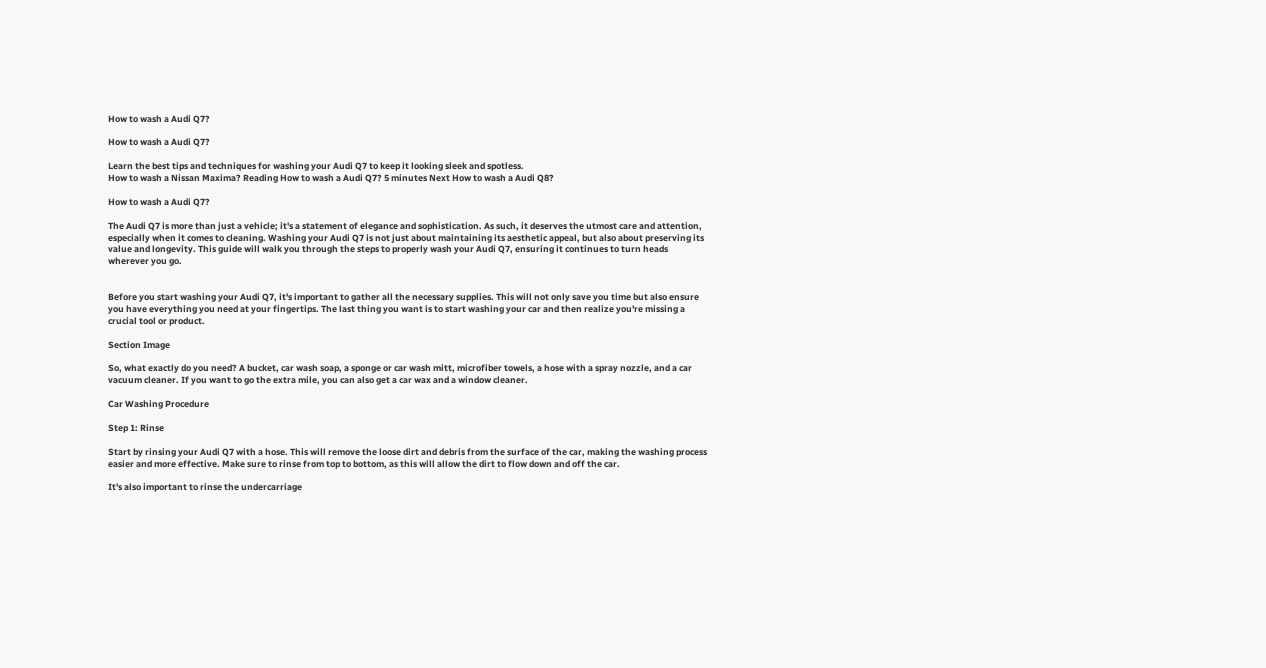How to wash a Audi Q7?

How to wash a Audi Q7?

Learn the best tips and techniques for washing your Audi Q7 to keep it looking sleek and spotless.
How to wash a Nissan Maxima? Reading How to wash a Audi Q7? 5 minutes Next How to wash a Audi Q8?

How to wash a Audi Q7?

The Audi Q7 is more than just a vehicle; it's a statement of elegance and sophistication. As such, it deserves the utmost care and attention, especially when it comes to cleaning. Washing your Audi Q7 is not just about maintaining its aesthetic appeal, but also about preserving its value and longevity. This guide will walk you through the steps to properly wash your Audi Q7, ensuring it continues to turn heads wherever you go.


Before you start washing your Audi Q7, it's important to gather all the necessary supplies. This will not only save you time but also ensure you have everything you need at your fingertips. The last thing you want is to start washing your car and then realize you're missing a crucial tool or product.

Section Image

So, what exactly do you need? A bucket, car wash soap, a sponge or car wash mitt, microfiber towels, a hose with a spray nozzle, and a car vacuum cleaner. If you want to go the extra mile, you can also get a car wax and a window cleaner.

Car Washing Procedure

Step 1: Rinse

Start by rinsing your Audi Q7 with a hose. This will remove the loose dirt and debris from the surface of the car, making the washing process easier and more effective. Make sure to rinse from top to bottom, as this will allow the dirt to flow down and off the car.

It's also important to rinse the undercarriage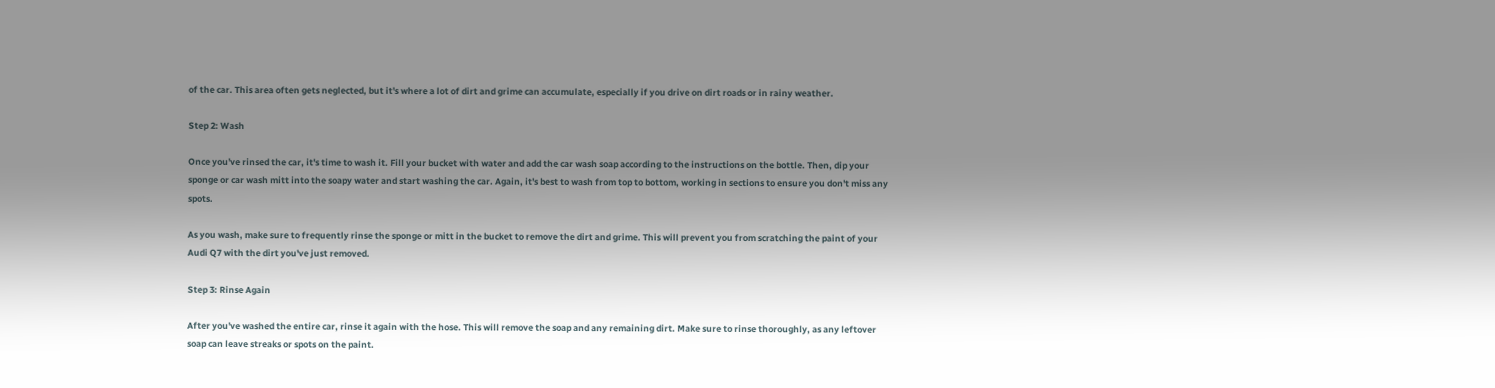of the car. This area often gets neglected, but it's where a lot of dirt and grime can accumulate, especially if you drive on dirt roads or in rainy weather.

Step 2: Wash

Once you've rinsed the car, it's time to wash it. Fill your bucket with water and add the car wash soap according to the instructions on the bottle. Then, dip your sponge or car wash mitt into the soapy water and start washing the car. Again, it's best to wash from top to bottom, working in sections to ensure you don't miss any spots.

As you wash, make sure to frequently rinse the sponge or mitt in the bucket to remove the dirt and grime. This will prevent you from scratching the paint of your Audi Q7 with the dirt you've just removed.

Step 3: Rinse Again

After you've washed the entire car, rinse it again with the hose. This will remove the soap and any remaining dirt. Make sure to rinse thoroughly, as any leftover soap can leave streaks or spots on the paint.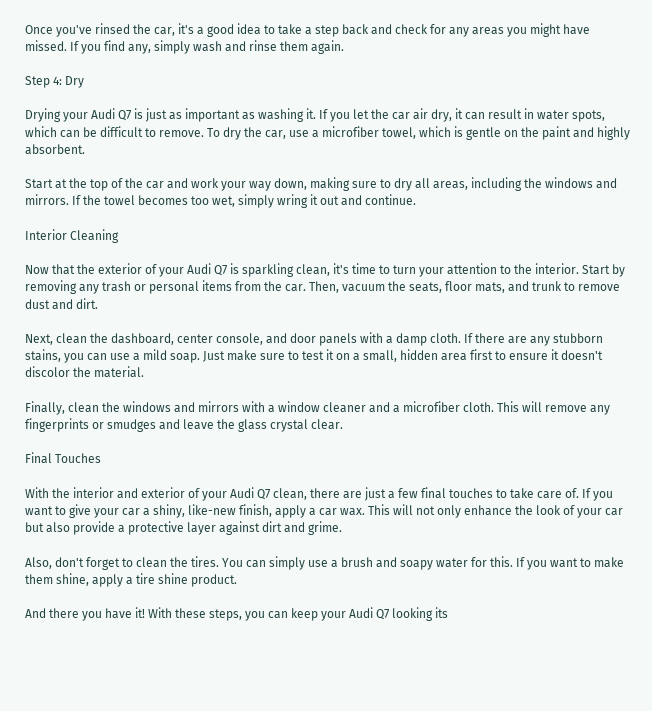Once you've rinsed the car, it's a good idea to take a step back and check for any areas you might have missed. If you find any, simply wash and rinse them again.

Step 4: Dry

Drying your Audi Q7 is just as important as washing it. If you let the car air dry, it can result in water spots, which can be difficult to remove. To dry the car, use a microfiber towel, which is gentle on the paint and highly absorbent.

Start at the top of the car and work your way down, making sure to dry all areas, including the windows and mirrors. If the towel becomes too wet, simply wring it out and continue.

Interior Cleaning

Now that the exterior of your Audi Q7 is sparkling clean, it's time to turn your attention to the interior. Start by removing any trash or personal items from the car. Then, vacuum the seats, floor mats, and trunk to remove dust and dirt.

Next, clean the dashboard, center console, and door panels with a damp cloth. If there are any stubborn stains, you can use a mild soap. Just make sure to test it on a small, hidden area first to ensure it doesn't discolor the material.

Finally, clean the windows and mirrors with a window cleaner and a microfiber cloth. This will remove any fingerprints or smudges and leave the glass crystal clear.

Final Touches

With the interior and exterior of your Audi Q7 clean, there are just a few final touches to take care of. If you want to give your car a shiny, like-new finish, apply a car wax. This will not only enhance the look of your car but also provide a protective layer against dirt and grime.

Also, don't forget to clean the tires. You can simply use a brush and soapy water for this. If you want to make them shine, apply a tire shine product.

And there you have it! With these steps, you can keep your Audi Q7 looking its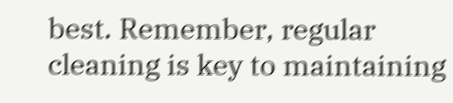best. Remember, regular cleaning is key to maintaining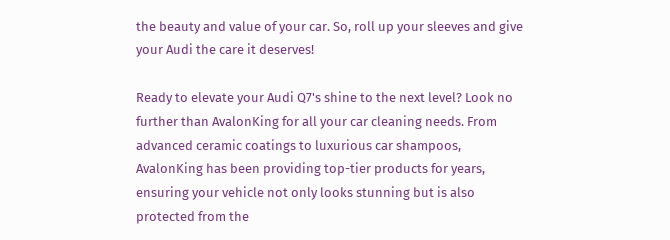the beauty and value of your car. So, roll up your sleeves and give your Audi the care it deserves!

Ready to elevate your Audi Q7's shine to the next level? Look no further than AvalonKing for all your car cleaning needs. From advanced ceramic coatings to luxurious car shampoos, AvalonKing has been providing top-tier products for years, ensuring your vehicle not only looks stunning but is also protected from the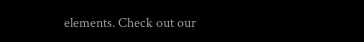elements. Check out our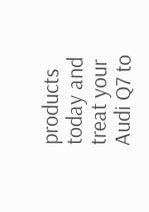products today and treat your Audi Q7 to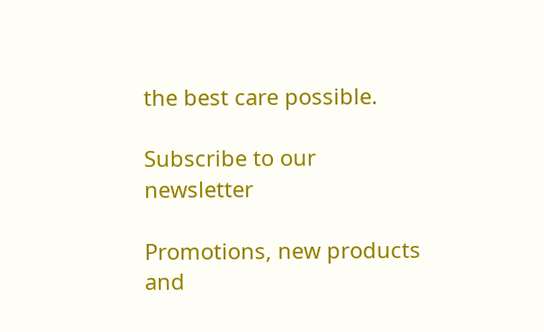the best care possible.

Subscribe to our newsletter

Promotions, new products and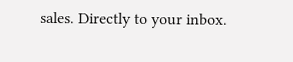sales. Directly to your inbox.